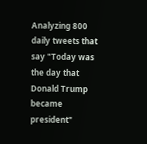Analyzing 800 daily tweets that say "Today was the day that Donald Trump became president"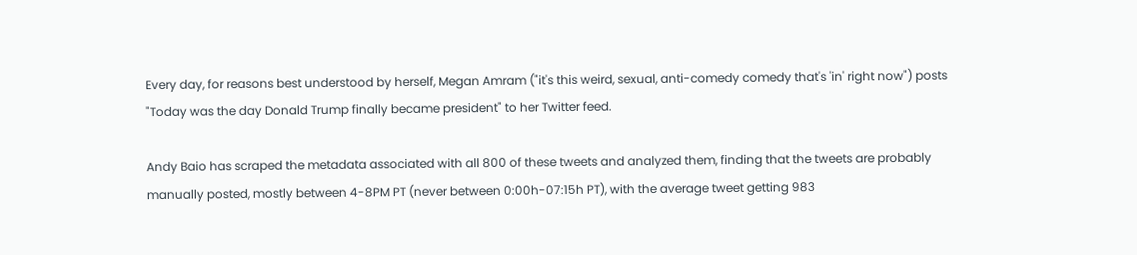Every day, for reasons best understood by herself, Megan Amram ("it's this weird, sexual, anti-comedy comedy that's 'in' right now") posts "Today was the day Donald Trump finally became president" to her Twitter feed.

Andy Baio has scraped the metadata associated with all 800 of these tweets and analyzed them, finding that the tweets are probably manually posted, mostly between 4-8PM PT (never between 0:00h-07:15h PT), with the average tweet getting 983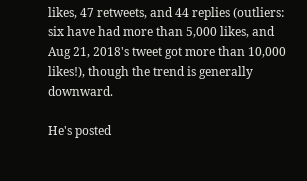likes, 47 retweets, and 44 replies (outliers: six have had more than 5,000 likes, and Aug 21, 2018's tweet got more than 10,000 likes!), though the trend is generally downward.

He's posted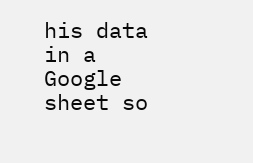his data in a Google sheet so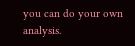you can do your own analysis.